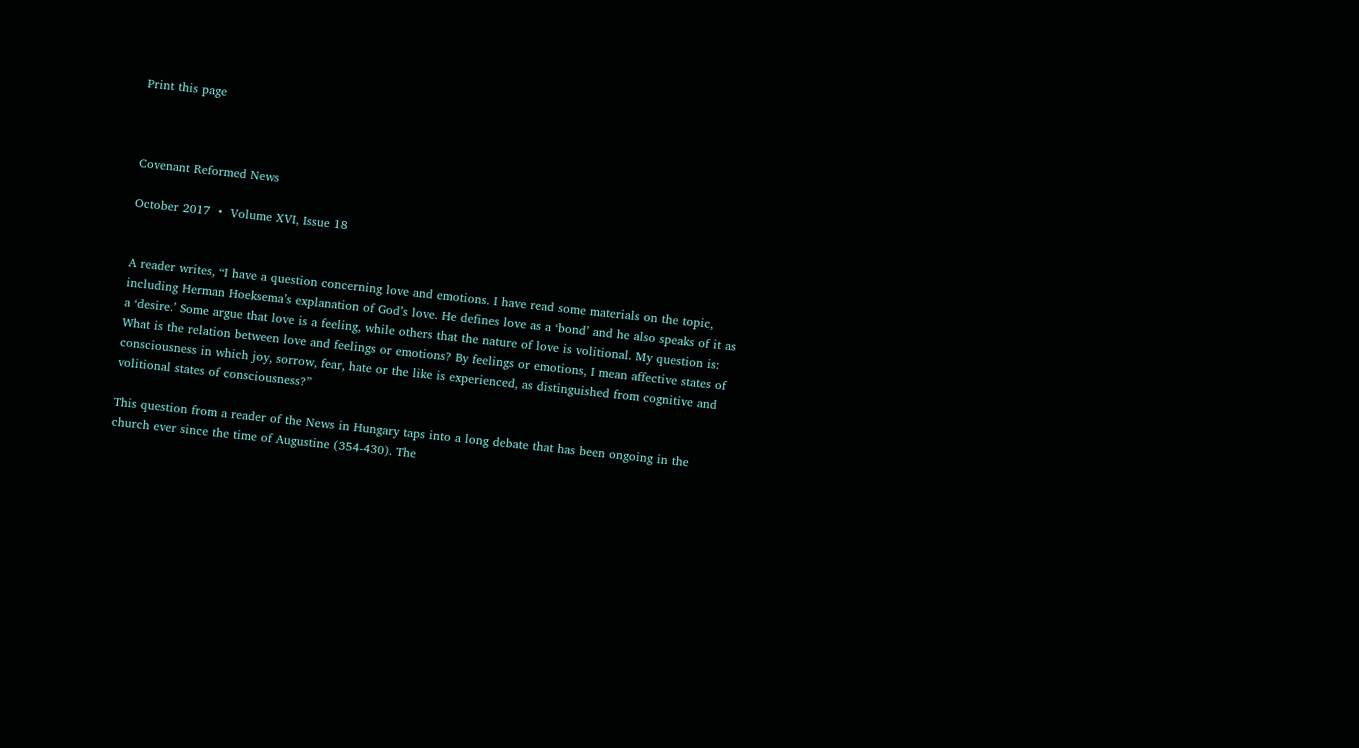Print this page



Covenant Reformed News

October 2017  •  Volume XVI, Issue 18


A reader writes, “I have a question concerning love and emotions. I have read some materials on the topic, including Herman Hoeksema’s explanation of God’s love. He defines love as a ‘bond’ and he also speaks of it as a ‘desire.’ Some argue that love is a feeling, while others that the nature of love is volitional. My question is: What is the relation between love and feelings or emotions? By feelings or emotions, I mean affective states of consciousness in which joy, sorrow, fear, hate or the like is experienced, as distinguished from cognitive and volitional states of consciousness?”

This question from a reader of the News in Hungary taps into a long debate that has been ongoing in the church ever since the time of Augustine (354-430). The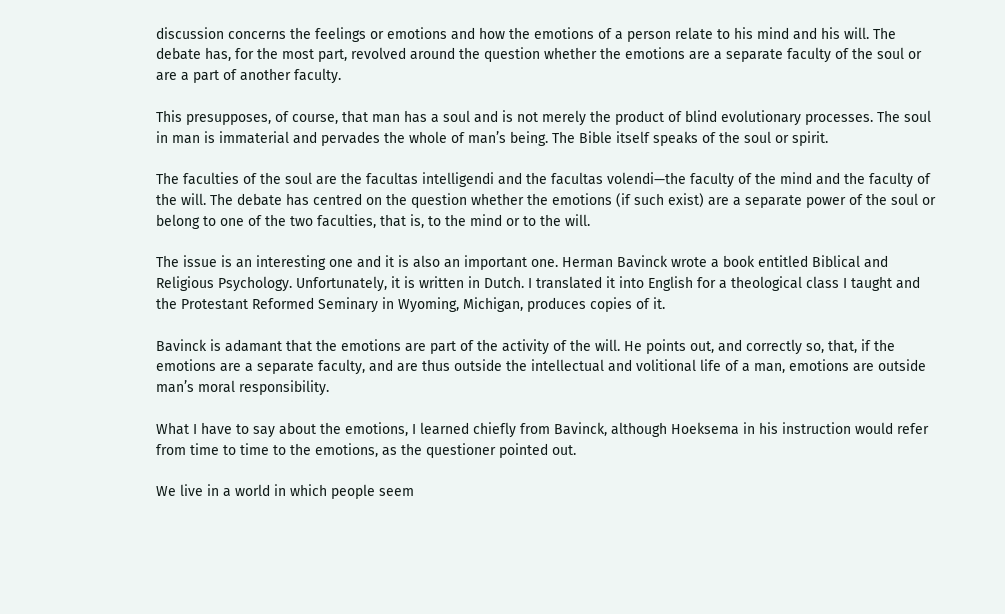discussion concerns the feelings or emotions and how the emotions of a person relate to his mind and his will. The debate has, for the most part, revolved around the question whether the emotions are a separate faculty of the soul or are a part of another faculty.

This presupposes, of course, that man has a soul and is not merely the product of blind evolutionary processes. The soul in man is immaterial and pervades the whole of man’s being. The Bible itself speaks of the soul or spirit.

The faculties of the soul are the facultas intelligendi and the facultas volendi—the faculty of the mind and the faculty of the will. The debate has centred on the question whether the emotions (if such exist) are a separate power of the soul or belong to one of the two faculties, that is, to the mind or to the will.

The issue is an interesting one and it is also an important one. Herman Bavinck wrote a book entitled Biblical and Religious Psychology. Unfortunately, it is written in Dutch. I translated it into English for a theological class I taught and the Protestant Reformed Seminary in Wyoming, Michigan, produces copies of it.

Bavinck is adamant that the emotions are part of the activity of the will. He points out, and correctly so, that, if the emotions are a separate faculty, and are thus outside the intellectual and volitional life of a man, emotions are outside man’s moral responsibility.

What I have to say about the emotions, I learned chiefly from Bavinck, although Hoeksema in his instruction would refer from time to time to the emotions, as the questioner pointed out.

We live in a world in which people seem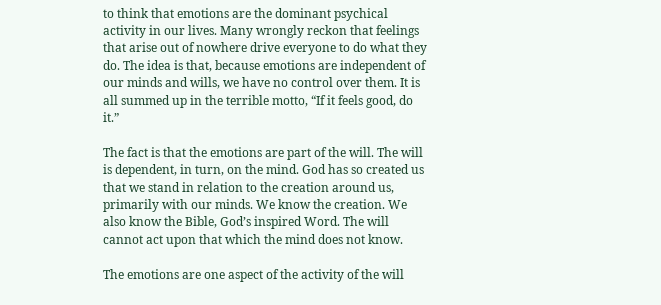to think that emotions are the dominant psychical activity in our lives. Many wrongly reckon that feelings that arise out of nowhere drive everyone to do what they do. The idea is that, because emotions are independent of our minds and wills, we have no control over them. It is all summed up in the terrible motto, “If it feels good, do it.”

The fact is that the emotions are part of the will. The will is dependent, in turn, on the mind. God has so created us that we stand in relation to the creation around us, primarily with our minds. We know the creation. We also know the Bible, God’s inspired Word. The will cannot act upon that which the mind does not know.

The emotions are one aspect of the activity of the will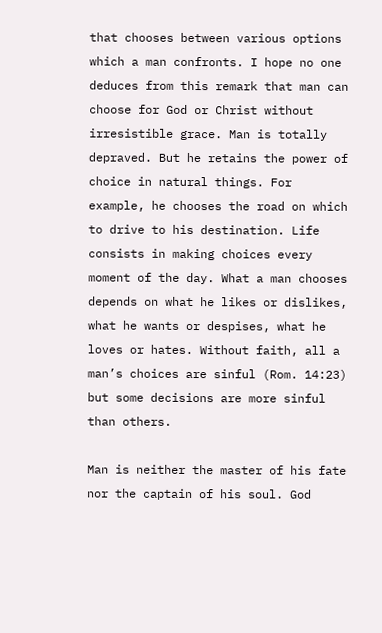that chooses between various options which a man confronts. I hope no one deduces from this remark that man can choose for God or Christ without irresistible grace. Man is totally depraved. But he retains the power of choice in natural things. For example, he chooses the road on which to drive to his destination. Life consists in making choices every moment of the day. What a man chooses depends on what he likes or dislikes, what he wants or despises, what he loves or hates. Without faith, all a man’s choices are sinful (Rom. 14:23) but some decisions are more sinful than others.

Man is neither the master of his fate nor the captain of his soul. God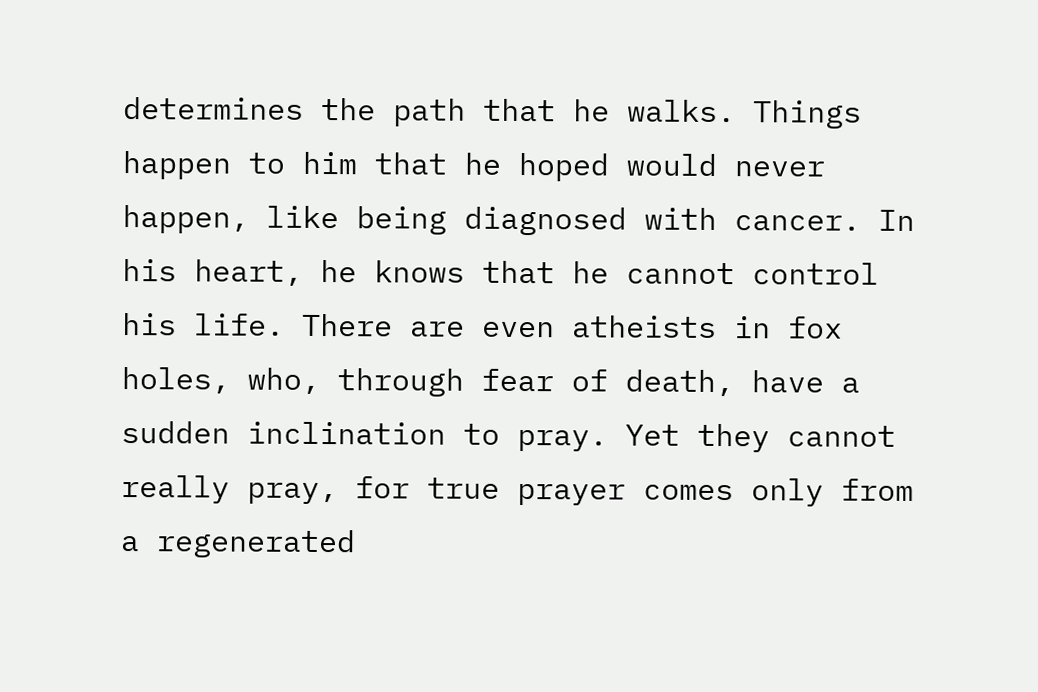determines the path that he walks. Things happen to him that he hoped would never happen, like being diagnosed with cancer. In his heart, he knows that he cannot control his life. There are even atheists in fox holes, who, through fear of death, have a sudden inclination to pray. Yet they cannot really pray, for true prayer comes only from a regenerated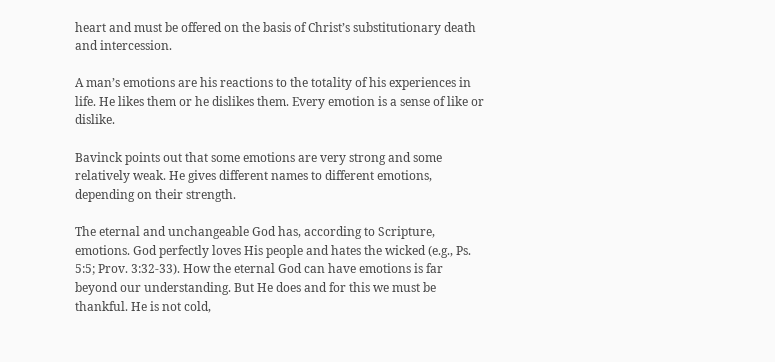heart and must be offered on the basis of Christ’s substitutionary death and intercession.

A man’s emotions are his reactions to the totality of his experiences in life. He likes them or he dislikes them. Every emotion is a sense of like or dislike.

Bavinck points out that some emotions are very strong and some relatively weak. He gives different names to different emotions, depending on their strength.

The eternal and unchangeable God has, according to Scripture, emotions. God perfectly loves His people and hates the wicked (e.g., Ps. 5:5; Prov. 3:32-33). How the eternal God can have emotions is far beyond our understanding. But He does and for this we must be thankful. He is not cold,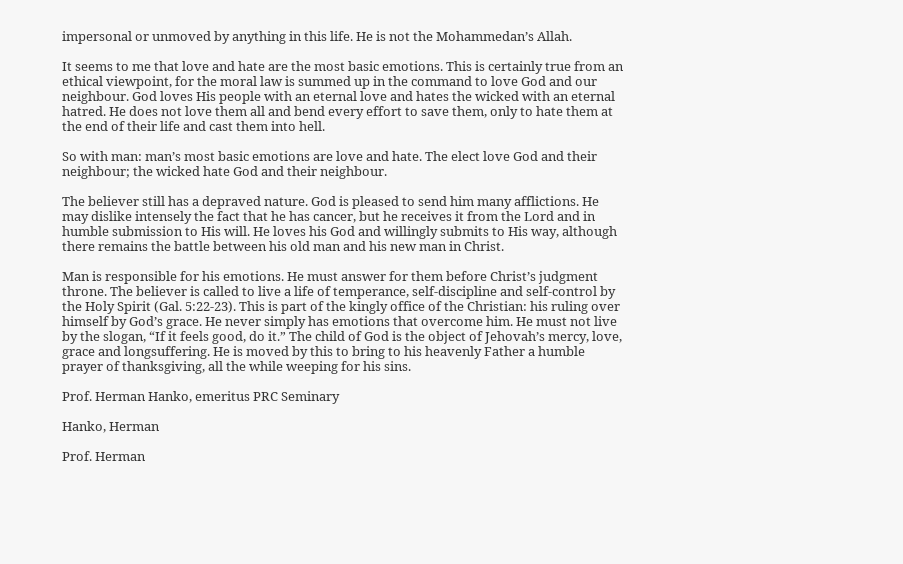impersonal or unmoved by anything in this life. He is not the Mohammedan’s Allah.

It seems to me that love and hate are the most basic emotions. This is certainly true from an ethical viewpoint, for the moral law is summed up in the command to love God and our neighbour. God loves His people with an eternal love and hates the wicked with an eternal hatred. He does not love them all and bend every effort to save them, only to hate them at the end of their life and cast them into hell.

So with man: man’s most basic emotions are love and hate. The elect love God and their neighbour; the wicked hate God and their neighbour.

The believer still has a depraved nature. God is pleased to send him many afflictions. He may dislike intensely the fact that he has cancer, but he receives it from the Lord and in humble submission to His will. He loves his God and willingly submits to His way, although there remains the battle between his old man and his new man in Christ.

Man is responsible for his emotions. He must answer for them before Christ’s judgment throne. The believer is called to live a life of temperance, self-discipline and self-control by the Holy Spirit (Gal. 5:22-23). This is part of the kingly office of the Christian: his ruling over himself by God’s grace. He never simply has emotions that overcome him. He must not live by the slogan, “If it feels good, do it.” The child of God is the object of Jehovah’s mercy, love, grace and longsuffering. He is moved by this to bring to his heavenly Father a humble prayer of thanksgiving, all the while weeping for his sins.

Prof. Herman Hanko, emeritus PRC Seminary

Hanko, Herman

Prof. Herman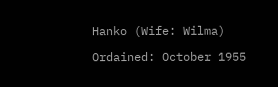Hanko (Wife: Wilma)

Ordained: October 1955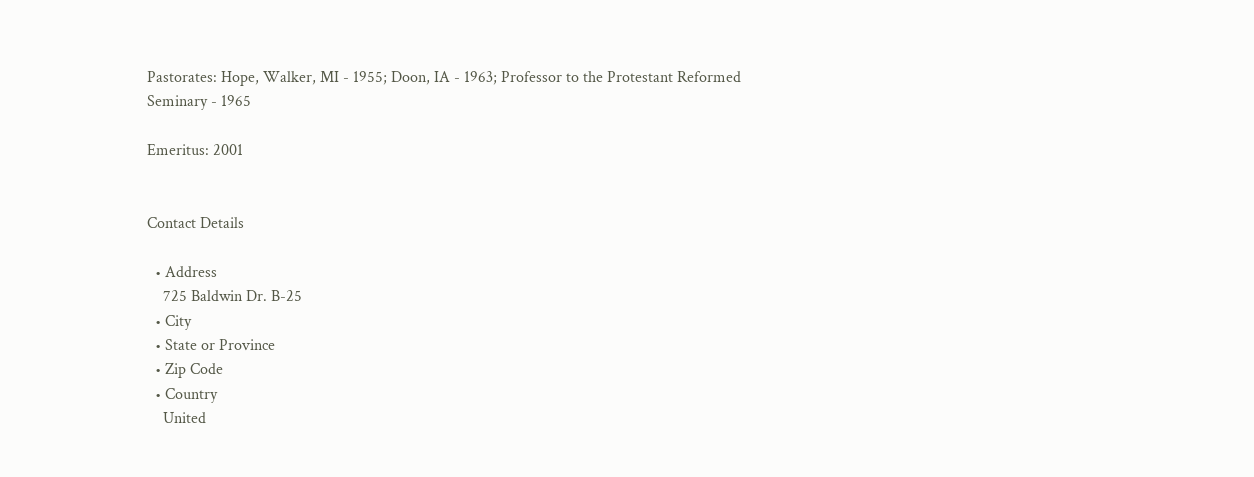Pastorates: Hope, Walker, MI - 1955; Doon, IA - 1963; Professor to the Protestant Reformed Seminary - 1965

Emeritus: 2001


Contact Details

  • Address
    725 Baldwin Dr. B-25
  • City
  • State or Province
  • Zip Code
  • Country
    United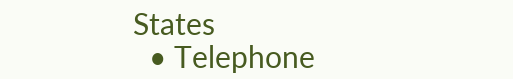States
  • Telephone